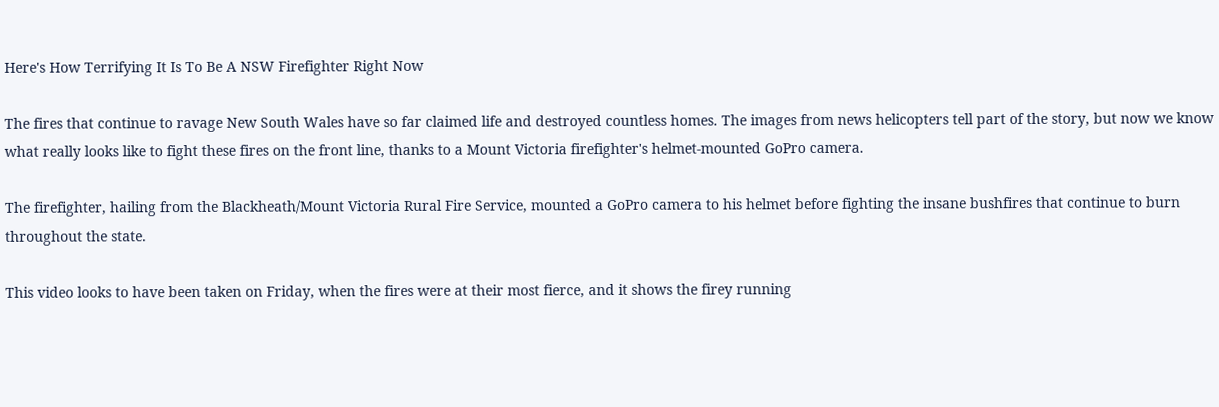Here's How Terrifying It Is To Be A NSW Firefighter Right Now

The fires that continue to ravage New South Wales have so far claimed life and destroyed countless homes. The images from news helicopters tell part of the story, but now we know what really looks like to fight these fires on the front line, thanks to a Mount Victoria firefighter's helmet-mounted GoPro camera.

The firefighter, hailing from the Blackheath/Mount Victoria Rural Fire Service, mounted a GoPro camera to his helmet before fighting the insane bushfires that continue to burn throughout the state.

This video looks to have been taken on Friday, when the fires were at their most fierce, and it shows the firey running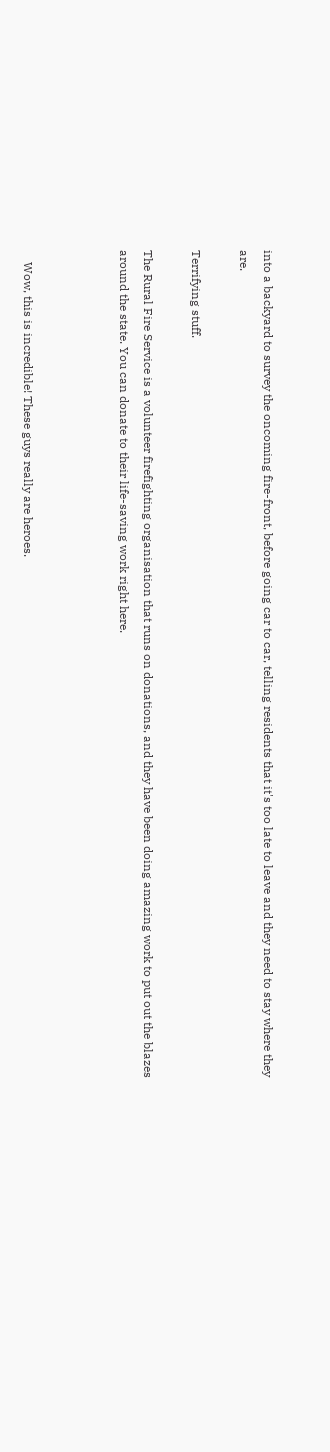into a backyard to survey the oncoming fire-front, before going car to car, telling residents that it's too late to leave and they need to stay where they are.

Terrifying stuff.

The Rural Fire Service is a volunteer firefighting organisation that runs on donations, and they have been doing amazing work to put out the blazes around the state. You can donate to their life-saving work right here.



    Wow, this is incredible! These guys really are heroes.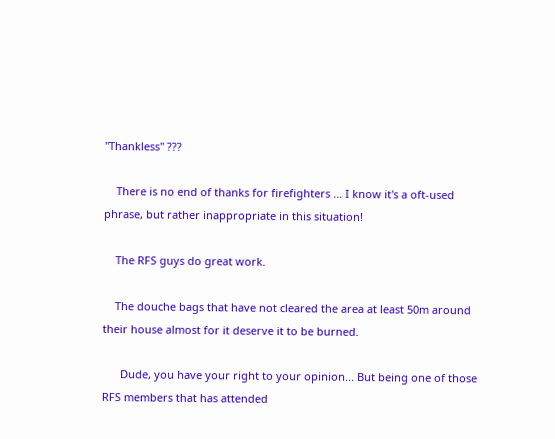"Thankless" ???

    There is no end of thanks for firefighters ... I know it's a oft-used phrase, but rather inappropriate in this situation!

    The RFS guys do great work.

    The douche bags that have not cleared the area at least 50m around their house almost for it deserve it to be burned.

      Dude, you have your right to your opinion... But being one of those RFS members that has attended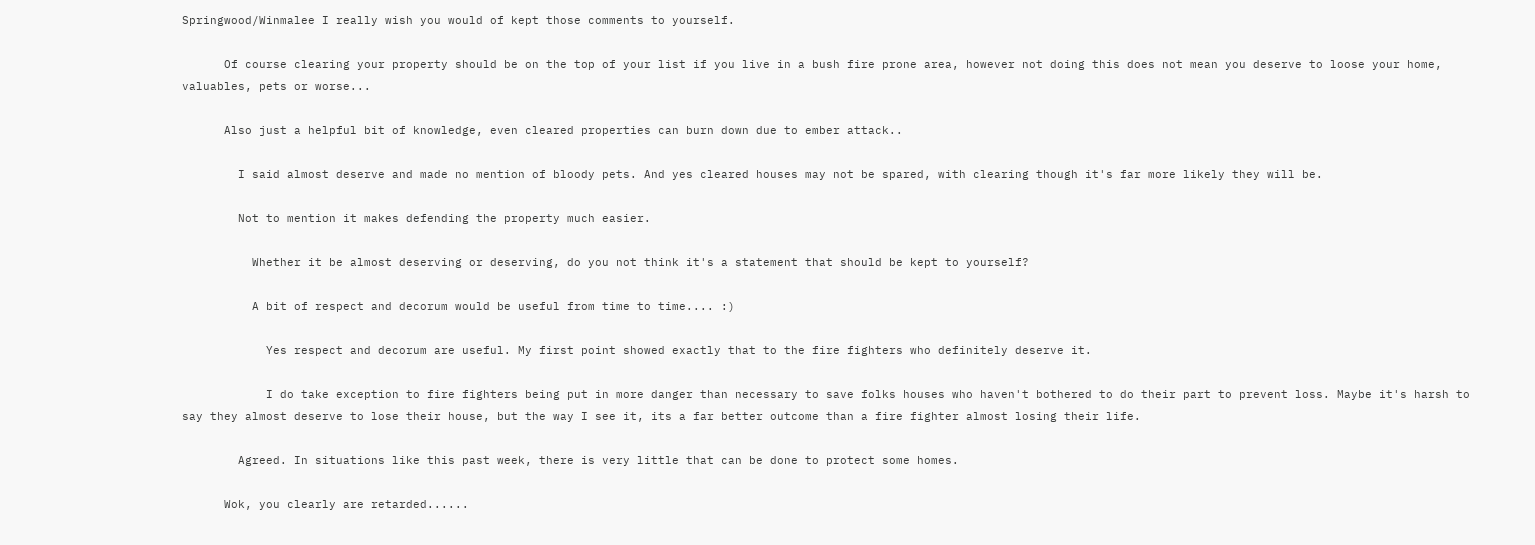Springwood/Winmalee I really wish you would of kept those comments to yourself.

      Of course clearing your property should be on the top of your list if you live in a bush fire prone area, however not doing this does not mean you deserve to loose your home, valuables, pets or worse...

      Also just a helpful bit of knowledge, even cleared properties can burn down due to ember attack..

        I said almost deserve and made no mention of bloody pets. And yes cleared houses may not be spared, with clearing though it's far more likely they will be.

        Not to mention it makes defending the property much easier.

          Whether it be almost deserving or deserving, do you not think it's a statement that should be kept to yourself?

          A bit of respect and decorum would be useful from time to time.... :)

            Yes respect and decorum are useful. My first point showed exactly that to the fire fighters who definitely deserve it.

            I do take exception to fire fighters being put in more danger than necessary to save folks houses who haven't bothered to do their part to prevent loss. Maybe it's harsh to say they almost deserve to lose their house, but the way I see it, its a far better outcome than a fire fighter almost losing their life.

        Agreed. In situations like this past week, there is very little that can be done to protect some homes.

      Wok, you clearly are retarded......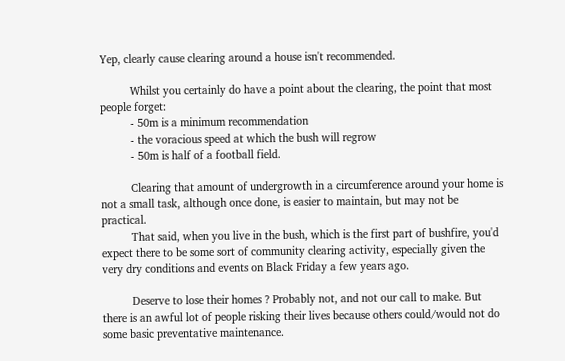Yep, clearly cause clearing around a house isn't recommended.

          Whilst you certainly do have a point about the clearing, the point that most people forget:
          - 50m is a minimum recommendation
          - the voracious speed at which the bush will regrow
          - 50m is half of a football field.

          Clearing that amount of undergrowth in a circumference around your home is not a small task, although once done, is easier to maintain, but may not be practical.
          That said, when you live in the bush, which is the first part of bushfire, you'd expect there to be some sort of community clearing activity, especially given the very dry conditions and events on Black Friday a few years ago.

          Deserve to lose their homes ? Probably not, and not our call to make. But there is an awful lot of people risking their lives because others could/would not do some basic preventative maintenance.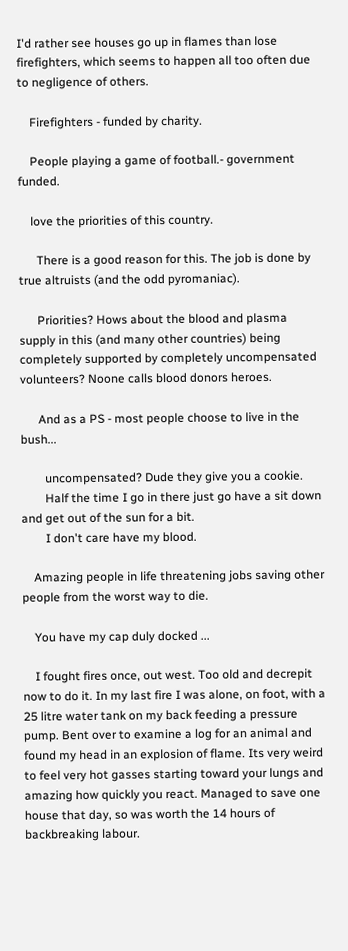I'd rather see houses go up in flames than lose firefighters, which seems to happen all too often due to negligence of others.

    Firefighters - funded by charity.

    People playing a game of football.- government funded.

    love the priorities of this country.

      There is a good reason for this. The job is done by true altruists (and the odd pyromaniac).

      Priorities? Hows about the blood and plasma supply in this (and many other countries) being completely supported by completely uncompensated volunteers? Noone calls blood donors heroes.

      And as a PS - most people choose to live in the bush...

        uncompensated? Dude they give you a cookie.
        Half the time I go in there just go have a sit down and get out of the sun for a bit.
        I don't care have my blood.

    Amazing people in life threatening jobs saving other people from the worst way to die.

    You have my cap duly docked ...

    I fought fires once, out west. Too old and decrepit now to do it. In my last fire I was alone, on foot, with a 25 litre water tank on my back feeding a pressure pump. Bent over to examine a log for an animal and found my head in an explosion of flame. Its very weird to feel very hot gasses starting toward your lungs and amazing how quickly you react. Managed to save one house that day, so was worth the 14 hours of backbreaking labour.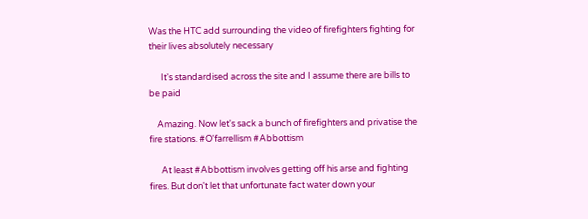Was the HTC add surrounding the video of firefighters fighting for their lives absolutely necessary

      It's standardised across the site and I assume there are bills to be paid

    Amazing. Now let's sack a bunch of firefighters and privatise the fire stations. #O'farrellism #Abbottism

      At least #Abbottism involves getting off his arse and fighting fires. But don't let that unfortunate fact water down your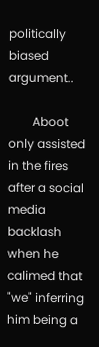politically biased argument..

        Aboot only assisted in the fires after a social media backlash when he calimed that "we" inferring him being a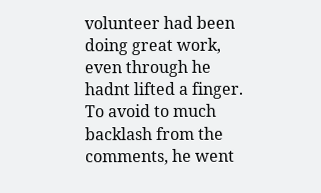volunteer had been doing great work, even through he hadnt lifted a finger. To avoid to much backlash from the comments, he went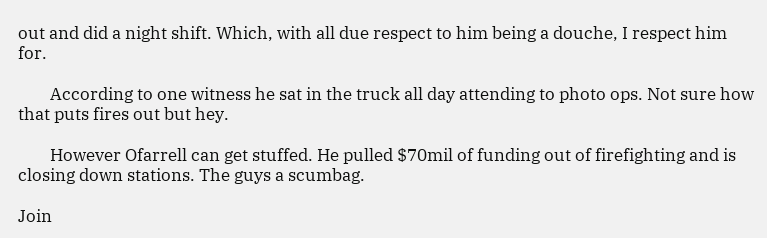out and did a night shift. Which, with all due respect to him being a douche, I respect him for.

        According to one witness he sat in the truck all day attending to photo ops. Not sure how that puts fires out but hey.

        However Ofarrell can get stuffed. He pulled $70mil of funding out of firefighting and is closing down stations. The guys a scumbag.

Join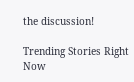the discussion!

Trending Stories Right Now